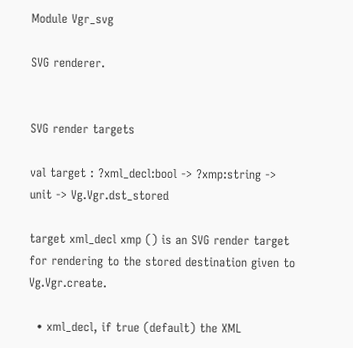Module Vgr_svg

SVG renderer.


SVG render targets

val target : ?xml_decl:bool -> ?xmp:string -> unit -> Vg.Vgr.dst_stored

target xml_decl xmp () is an SVG render target for rendering to the stored destination given to Vg.Vgr.create.

  • xml_decl, if true (default) the XML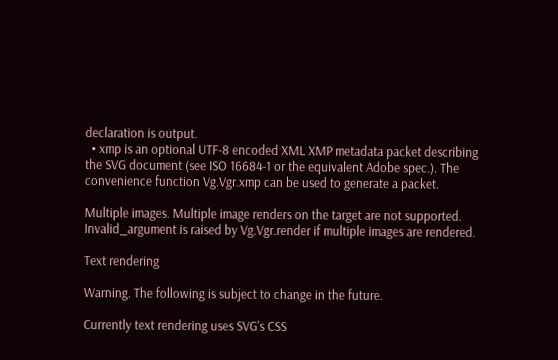declaration is output.
  • xmp is an optional UTF-8 encoded XML XMP metadata packet describing the SVG document (see ISO 16684-1 or the equivalent Adobe spec.). The convenience function Vg.Vgr.xmp can be used to generate a packet.

Multiple images. Multiple image renders on the target are not supported. Invalid_argument is raised by Vg.Vgr.render if multiple images are rendered.

Text rendering

Warning. The following is subject to change in the future.

Currently text rendering uses SVG's CSS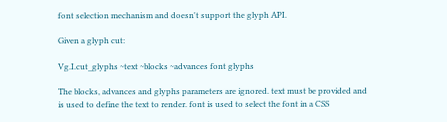font selection mechanism and doesn't support the glyph API.

Given a glyph cut:

Vg.I.cut_glyphs ~text ~blocks ~advances font glyphs

The blocks, advances and glyphs parameters are ignored. text must be provided and is used to define the text to render. font is used to select the font in a CSS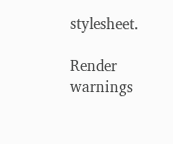stylesheet.

Render warnings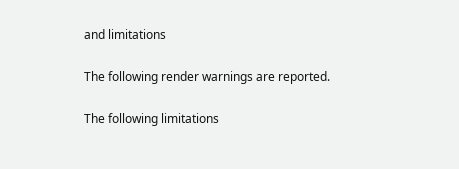and limitations

The following render warnings are reported.

The following limitations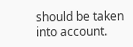should be taken into account.